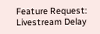Feature Request: Livestream Delay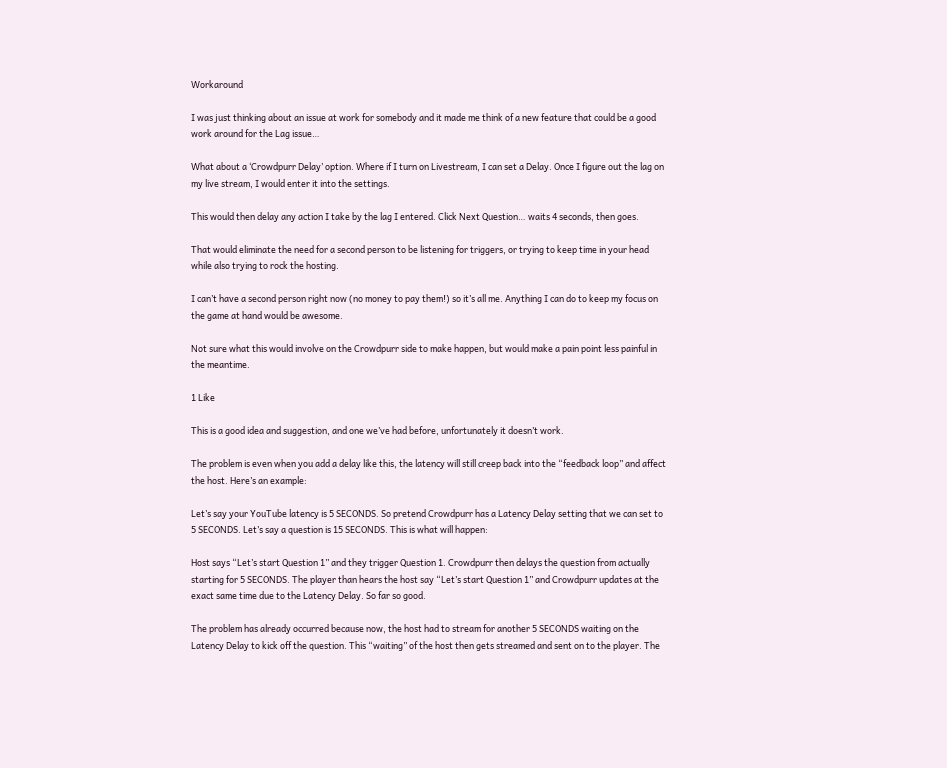Workaround

I was just thinking about an issue at work for somebody and it made me think of a new feature that could be a good work around for the Lag issue…

What about a ‘Crowdpurr Delay’ option. Where if I turn on Livestream, I can set a Delay. Once I figure out the lag on my live stream, I would enter it into the settings.

This would then delay any action I take by the lag I entered. Click Next Question… waits 4 seconds, then goes.

That would eliminate the need for a second person to be listening for triggers, or trying to keep time in your head while also trying to rock the hosting.

I can’t have a second person right now (no money to pay them!) so it’s all me. Anything I can do to keep my focus on the game at hand would be awesome.

Not sure what this would involve on the Crowdpurr side to make happen, but would make a pain point less painful in the meantime.

1 Like

This is a good idea and suggestion, and one we’ve had before, unfortunately it doesn’t work.

The problem is even when you add a delay like this, the latency will still creep back into the “feedback loop” and affect the host. Here’s an example:

Let’s say your YouTube latency is 5 SECONDS. So pretend Crowdpurr has a Latency Delay setting that we can set to 5 SECONDS. Let’s say a question is 15 SECONDS. This is what will happen:

Host says “Let’s start Question 1” and they trigger Question 1. Crowdpurr then delays the question from actually starting for 5 SECONDS. The player than hears the host say “Let’s start Question 1” and Crowdpurr updates at the exact same time due to the Latency Delay. So far so good.

The problem has already occurred because now, the host had to stream for another 5 SECONDS waiting on the Latency Delay to kick off the question. This “waiting” of the host then gets streamed and sent on to the player. The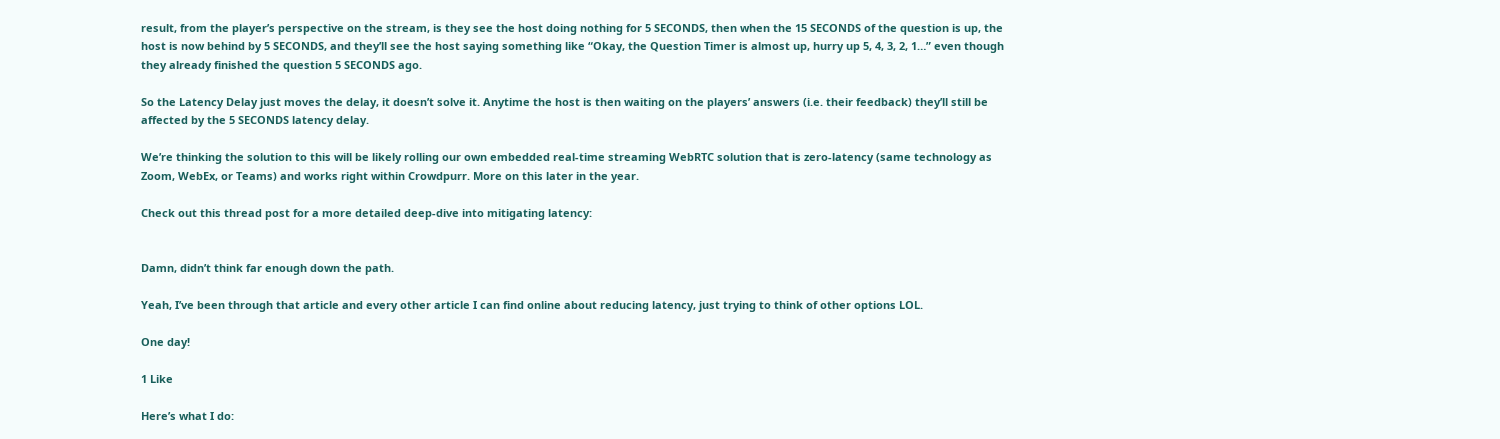result, from the player’s perspective on the stream, is they see the host doing nothing for 5 SECONDS, then when the 15 SECONDS of the question is up, the host is now behind by 5 SECONDS, and they’ll see the host saying something like “Okay, the Question Timer is almost up, hurry up 5, 4, 3, 2, 1…” even though they already finished the question 5 SECONDS ago.

So the Latency Delay just moves the delay, it doesn’t solve it. Anytime the host is then waiting on the players’ answers (i.e. their feedback) they’ll still be affected by the 5 SECONDS latency delay.

We’re thinking the solution to this will be likely rolling our own embedded real-time streaming WebRTC solution that is zero-latency (same technology as Zoom, WebEx, or Teams) and works right within Crowdpurr. More on this later in the year.

Check out this thread post for a more detailed deep-dive into mitigating latency:


Damn, didn’t think far enough down the path.

Yeah, I’ve been through that article and every other article I can find online about reducing latency, just trying to think of other options LOL.

One day!

1 Like

Here’s what I do: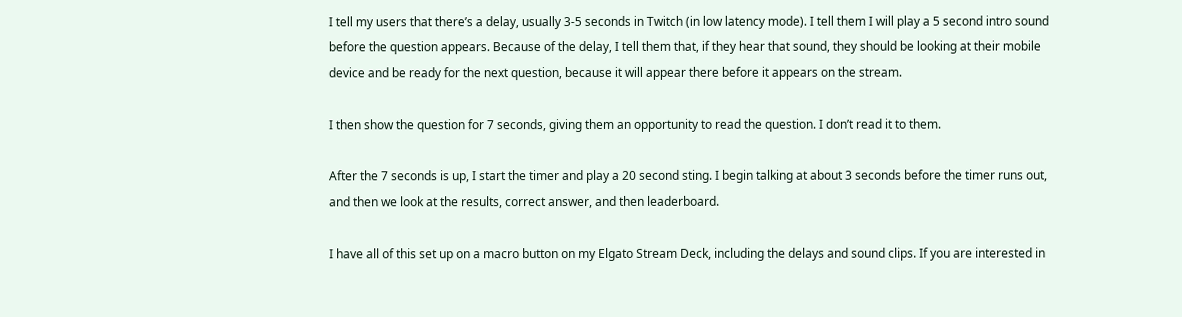I tell my users that there’s a delay, usually 3-5 seconds in Twitch (in low latency mode). I tell them I will play a 5 second intro sound before the question appears. Because of the delay, I tell them that, if they hear that sound, they should be looking at their mobile device and be ready for the next question, because it will appear there before it appears on the stream.

I then show the question for 7 seconds, giving them an opportunity to read the question. I don’t read it to them.

After the 7 seconds is up, I start the timer and play a 20 second sting. I begin talking at about 3 seconds before the timer runs out, and then we look at the results, correct answer, and then leaderboard.

I have all of this set up on a macro button on my Elgato Stream Deck, including the delays and sound clips. If you are interested in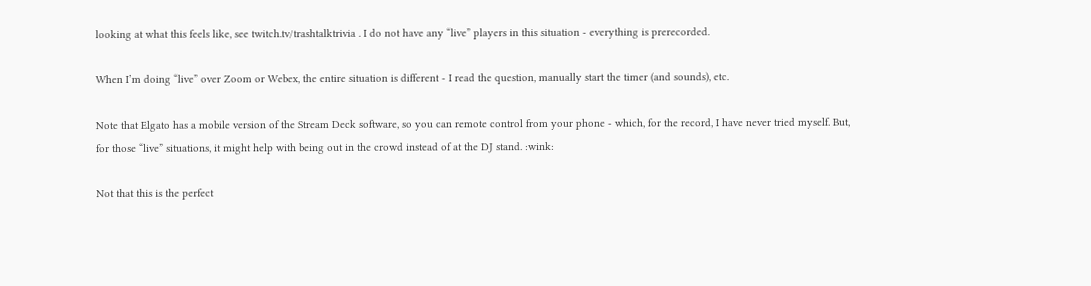looking at what this feels like, see twitch.tv/trashtalktrivia . I do not have any “live” players in this situation - everything is prerecorded.

When I’m doing “live” over Zoom or Webex, the entire situation is different - I read the question, manually start the timer (and sounds), etc.

Note that Elgato has a mobile version of the Stream Deck software, so you can remote control from your phone - which, for the record, I have never tried myself. But, for those “live” situations, it might help with being out in the crowd instead of at the DJ stand. :wink:

Not that this is the perfect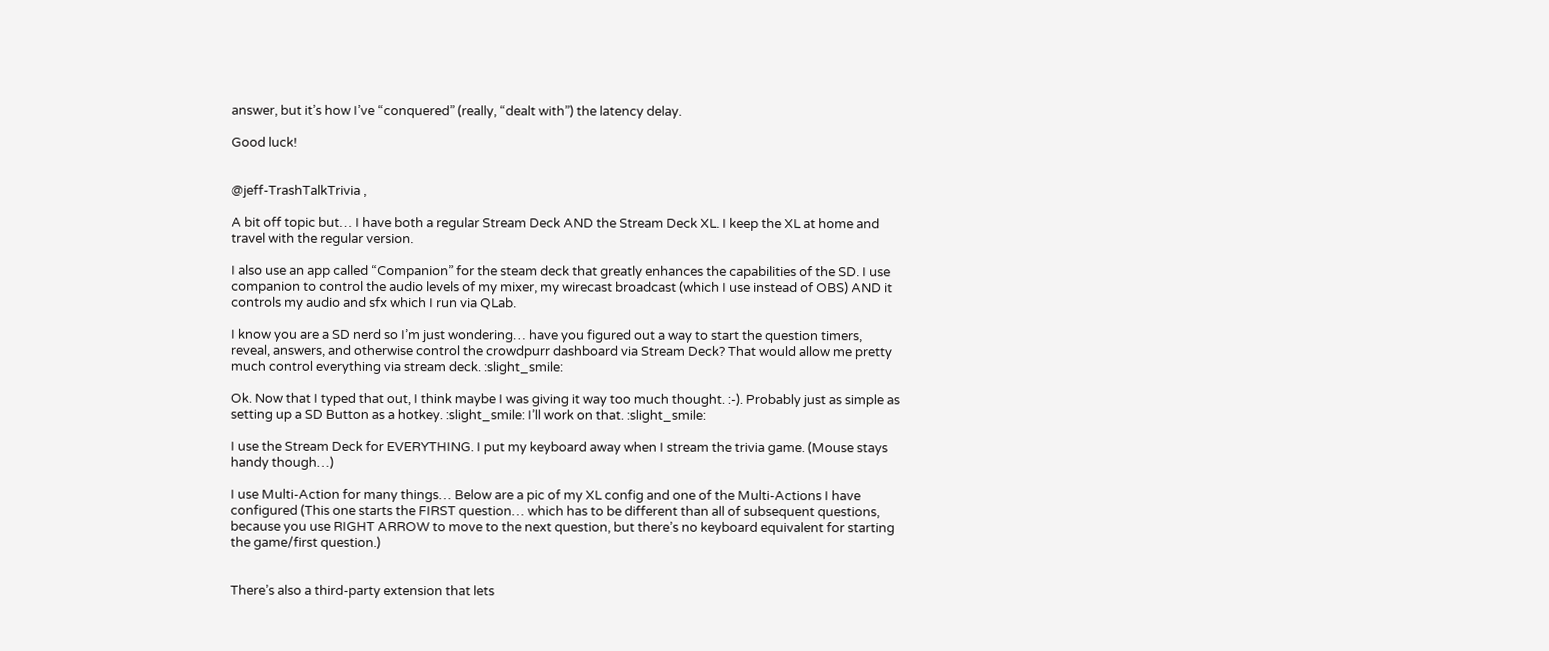answer, but it’s how I’ve “conquered” (really, “dealt with”) the latency delay.

Good luck!


@jeff-TrashTalkTrivia ,

A bit off topic but… I have both a regular Stream Deck AND the Stream Deck XL. I keep the XL at home and travel with the regular version.

I also use an app called “Companion” for the steam deck that greatly enhances the capabilities of the SD. I use companion to control the audio levels of my mixer, my wirecast broadcast (which I use instead of OBS) AND it controls my audio and sfx which I run via QLab.

I know you are a SD nerd so I’m just wondering… have you figured out a way to start the question timers, reveal, answers, and otherwise control the crowdpurr dashboard via Stream Deck? That would allow me pretty much control everything via stream deck. :slight_smile:

Ok. Now that I typed that out, I think maybe I was giving it way too much thought. :-). Probably just as simple as setting up a SD Button as a hotkey. :slight_smile: I’ll work on that. :slight_smile:

I use the Stream Deck for EVERYTHING. I put my keyboard away when I stream the trivia game. (Mouse stays handy though…)

I use Multi-Action for many things… Below are a pic of my XL config and one of the Multi-Actions I have configured (This one starts the FIRST question… which has to be different than all of subsequent questions, because you use RIGHT ARROW to move to the next question, but there’s no keyboard equivalent for starting the game/first question.)


There’s also a third-party extension that lets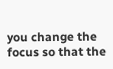you change the focus so that the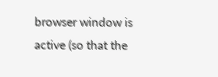browser window is active (so that the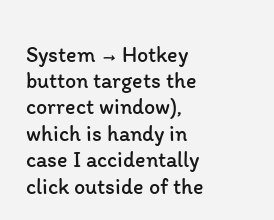System → Hotkey button targets the correct window), which is handy in case I accidentally click outside of the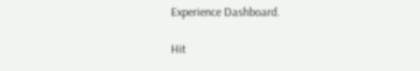Experience Dashboard.

Hit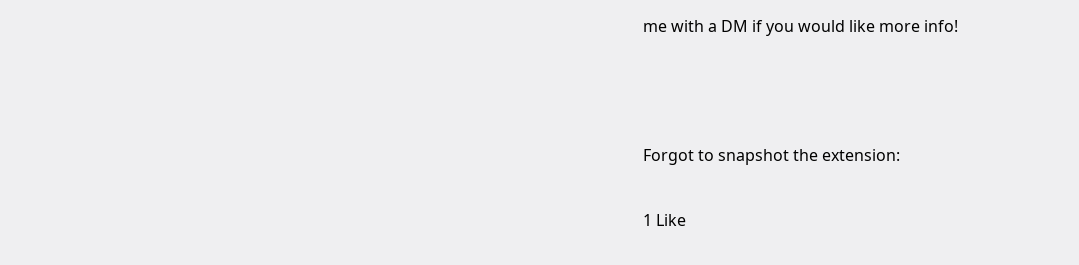me with a DM if you would like more info!



Forgot to snapshot the extension:

1 Like